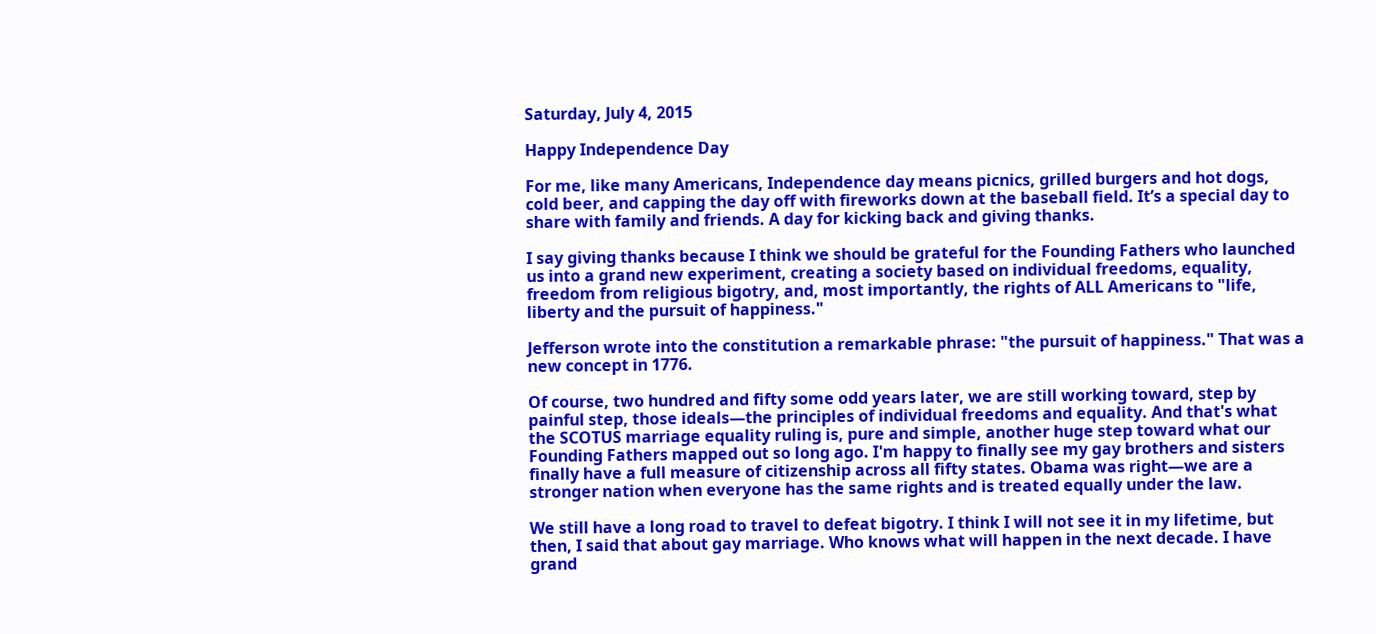Saturday, July 4, 2015

Happy Independence Day

For me, like many Americans, Independence day means picnics, grilled burgers and hot dogs, cold beer, and capping the day off with fireworks down at the baseball field. It’s a special day to share with family and friends. A day for kicking back and giving thanks.

I say giving thanks because I think we should be grateful for the Founding Fathers who launched us into a grand new experiment, creating a society based on individual freedoms, equality, freedom from religious bigotry, and, most importantly, the rights of ALL Americans to "life, liberty and the pursuit of happiness."

Jefferson wrote into the constitution a remarkable phrase: "the pursuit of happiness." That was a new concept in 1776.

Of course, two hundred and fifty some odd years later, we are still working toward, step by painful step, those ideals—the principles of individual freedoms and equality. And that's what the SCOTUS marriage equality ruling is, pure and simple, another huge step toward what our Founding Fathers mapped out so long ago. I'm happy to finally see my gay brothers and sisters finally have a full measure of citizenship across all fifty states. Obama was right—we are a stronger nation when everyone has the same rights and is treated equally under the law.

We still have a long road to travel to defeat bigotry. I think I will not see it in my lifetime, but then, I said that about gay marriage. Who knows what will happen in the next decade. I have grand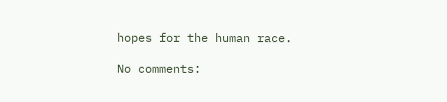hopes for the human race.

No comments: